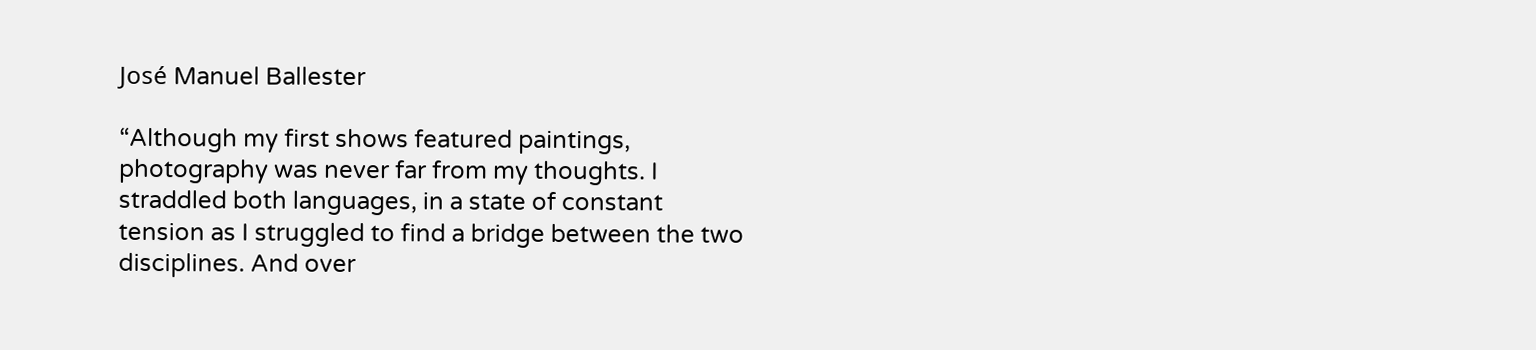José Manuel Ballester

“Although my first shows featured paintings, photography was never far from my thoughts. I straddled both languages, in a state of constant tension as I struggled to find a bridge between the two disciplines. And over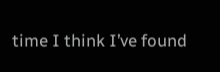time I think I’ve found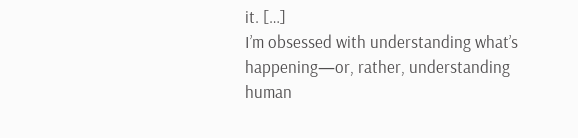it. […]
I’m obsessed with understanding what’s happening—or, rather, understanding human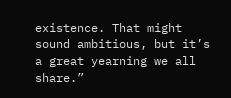existence. That might sound ambitious, but it’s a great yearning we all share.”